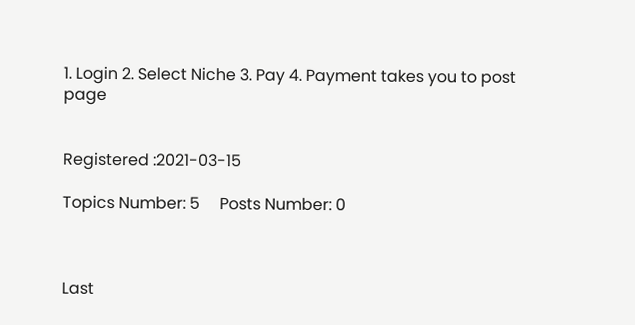1. Login 2. Select Niche 3. Pay 4. Payment takes you to post page


Registered :2021-03-15

Topics Number: 5     Posts Number: 0



Last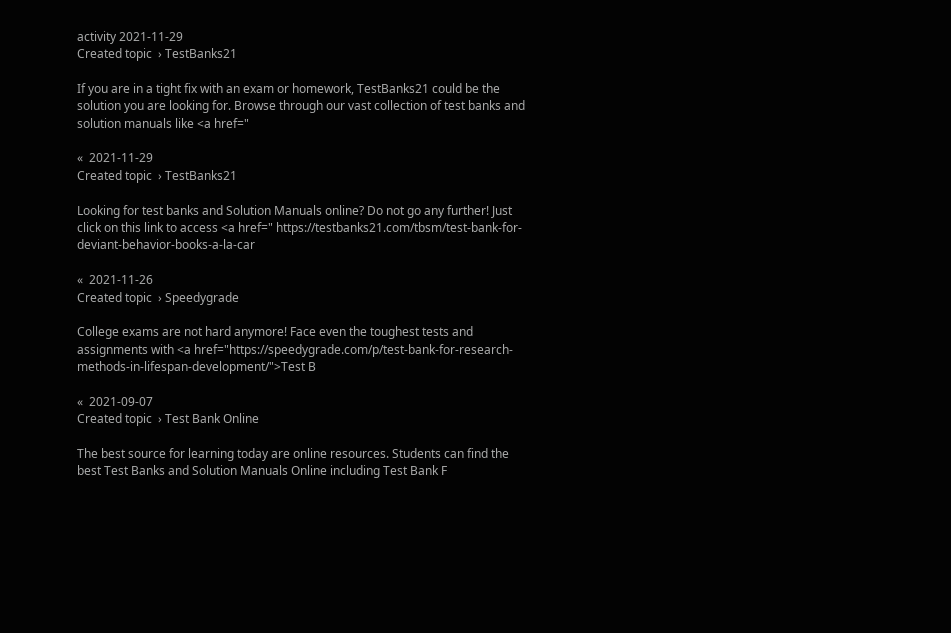activity 2021-11-29
Created topic  › TestBanks21

If you are in a tight fix with an exam or homework, TestBanks21 could be the solution you are looking for. Browse through our vast collection of test banks and solution manuals like <a href="

«  2021-11-29
Created topic  › TestBanks21

Looking for test banks and Solution Manuals online? Do not go any further! Just click on this link to access <a href=" https://testbanks21.com/tbsm/test-bank-for-deviant-behavior-books-a-la-car

«  2021-11-26
Created topic  › Speedygrade

College exams are not hard anymore! Face even the toughest tests and assignments with <a href="https://speedygrade.com/p/test-bank-for-research-methods-in-lifespan-development/">Test B

«  2021-09-07
Created topic  › Test Bank Online

The best source for learning today are online resources. Students can find the best Test Banks and Solution Manuals Online including Test Bank F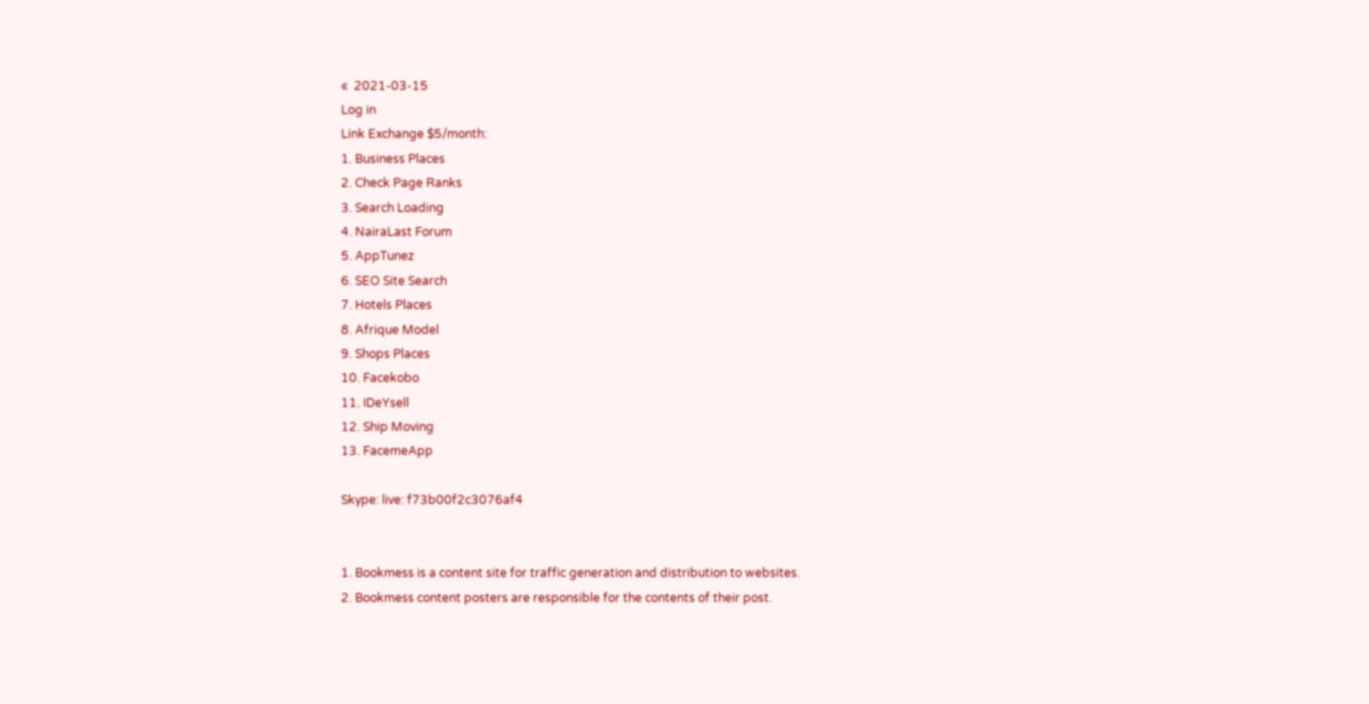«  2021-03-15
Log in
Link Exchange $5/month:
1. Business Places
2. Check Page Ranks
3. Search Loading
4. NairaLast Forum
5. AppTunez
6. SEO Site Search
7. Hotels Places
8. Afrique Model
9. Shops Places
10. Facekobo
11. IDeYsell
12. Ship Moving
13. FacemeApp

Skype: live: f73b00f2c3076af4


1. Bookmess is a content site for traffic generation and distribution to websites.
2. Bookmess content posters are responsible for the contents of their post.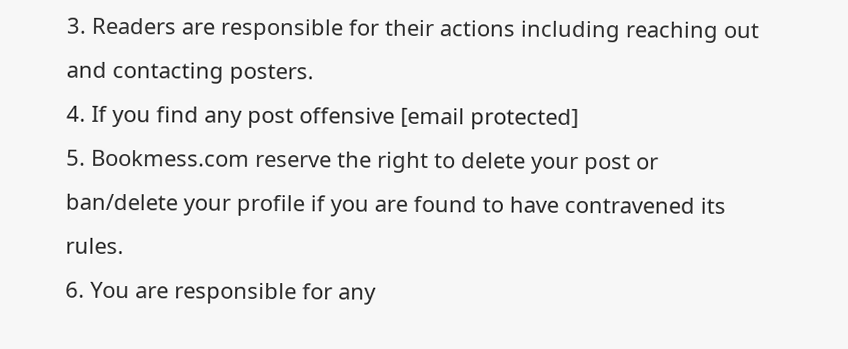3. Readers are responsible for their actions including reaching out and contacting posters.
4. If you find any post offensive [email protected]
5. Bookmess.com reserve the right to delete your post or ban/delete your profile if you are found to have contravened its rules.
6. You are responsible for any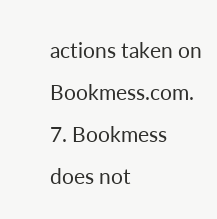actions taken on Bookmess.com.
7. Bookmess does not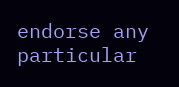endorse any particular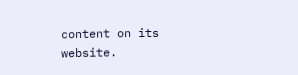content on its website.